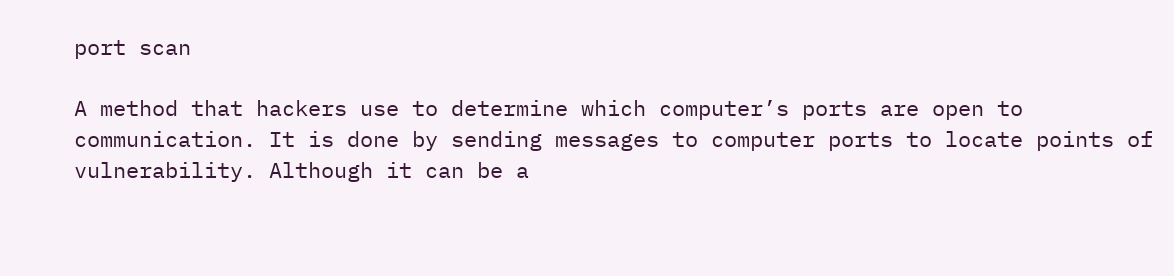port scan

A method that hackers use to determine which computer’s ports are open to communication. It is done by sending messages to computer ports to locate points of vulnerability. Although it can be a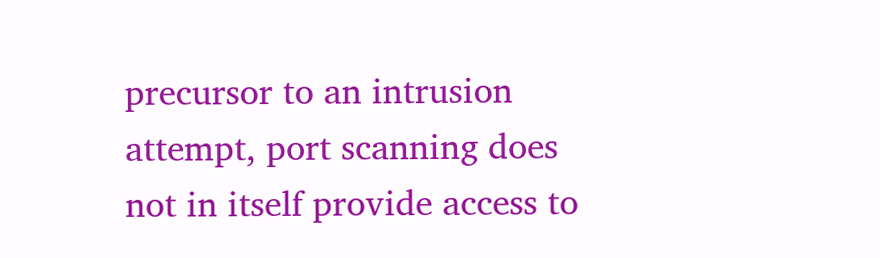precursor to an intrusion attempt, port scanning does not in itself provide access to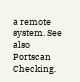a remote system. See also Portscan Checking.